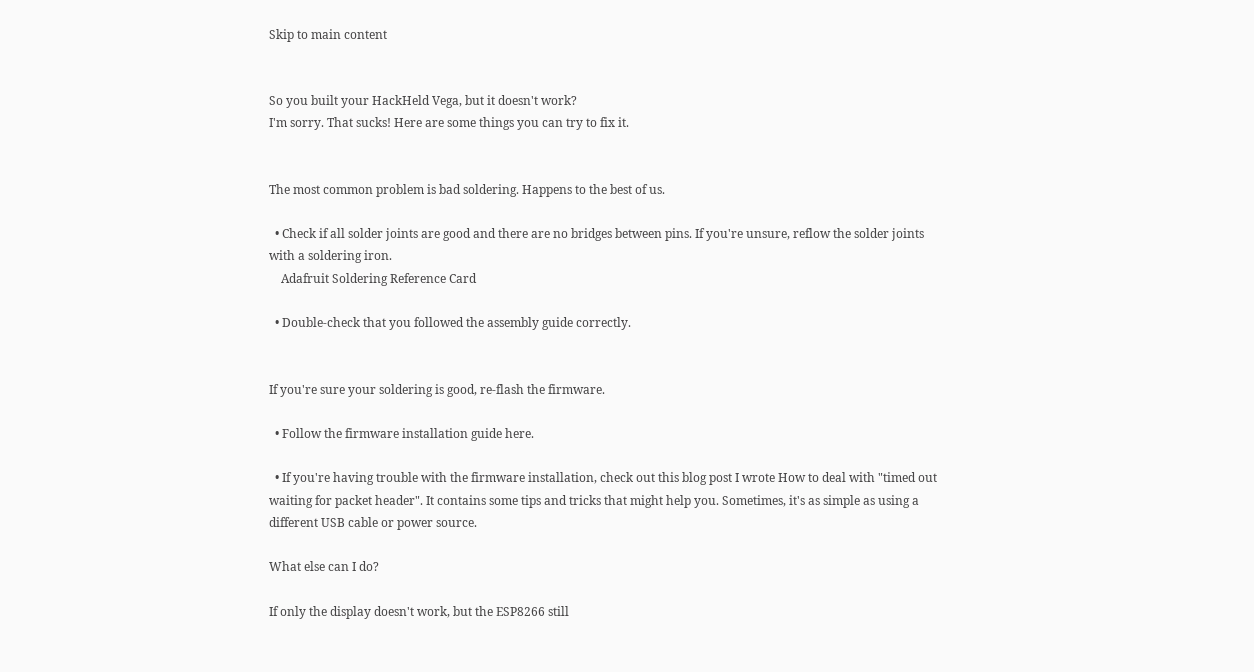Skip to main content


So you built your HackHeld Vega, but it doesn't work?
I'm sorry. That sucks! Here are some things you can try to fix it.


The most common problem is bad soldering. Happens to the best of us.

  • Check if all solder joints are good and there are no bridges between pins. If you're unsure, reflow the solder joints with a soldering iron.
    Adafruit Soldering Reference Card

  • Double-check that you followed the assembly guide correctly.


If you're sure your soldering is good, re-flash the firmware.

  • Follow the firmware installation guide here.

  • If you're having trouble with the firmware installation, check out this blog post I wrote How to deal with "timed out waiting for packet header". It contains some tips and tricks that might help you. Sometimes, it's as simple as using a different USB cable or power source.

What else can I do?

If only the display doesn't work, but the ESP8266 still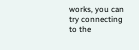works, you can try connecting to the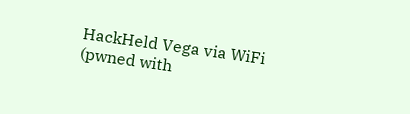HackHeld Vega via WiFi (pwned with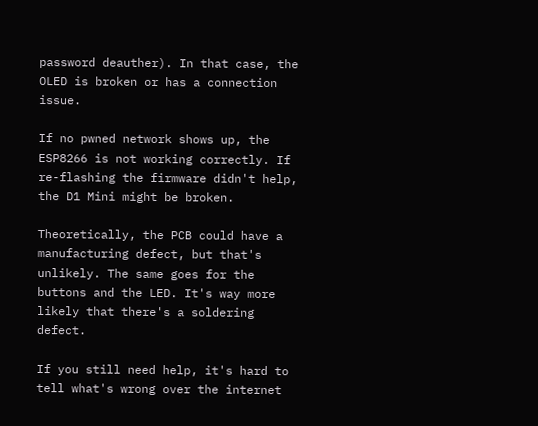password deauther). In that case, the OLED is broken or has a connection issue.

If no pwned network shows up, the ESP8266 is not working correctly. If re-flashing the firmware didn't help, the D1 Mini might be broken.

Theoretically, the PCB could have a manufacturing defect, but that's unlikely. The same goes for the buttons and the LED. It's way more likely that there's a soldering defect.

If you still need help, it's hard to tell what's wrong over the internet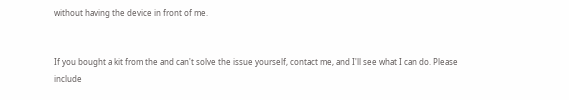without having the device in front of me.


If you bought a kit from the and can't solve the issue yourself, contact me, and I'll see what I can do. Please include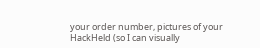your order number, pictures of your HackHeld (so I can visually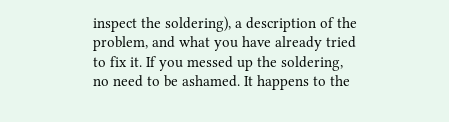inspect the soldering), a description of the problem, and what you have already tried to fix it. If you messed up the soldering, no need to be ashamed. It happens to the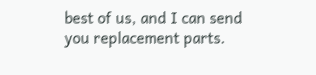best of us, and I can send you replacement parts.